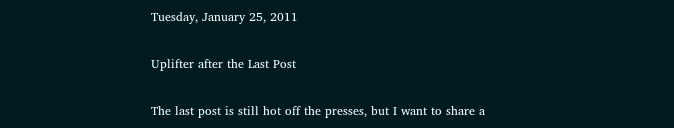Tuesday, January 25, 2011

Uplifter after the Last Post

The last post is still hot off the presses, but I want to share a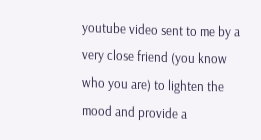youtube video sent to me by a very close friend (you know who you are) to lighten the mood and provide a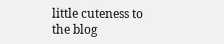little cuteness to the blog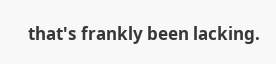that's frankly been lacking.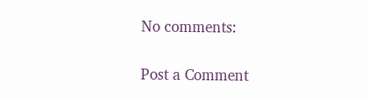No comments:

Post a Comment